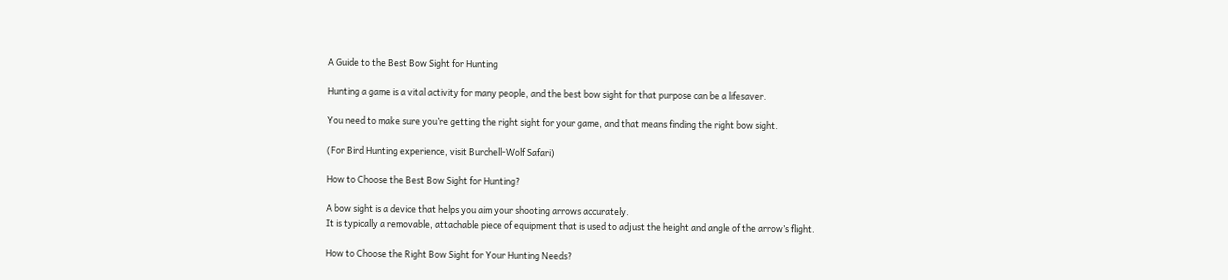A Guide to the Best Bow Sight for Hunting

Hunting a game is a vital activity for many people, and the best bow sight for that purpose can be a lifesaver.

You need to make sure you’re getting the right sight for your game, and that means finding the right bow sight.

(For Bird Hunting experience, visit Burchell-Wolf Safari)

How to Choose the Best Bow Sight for Hunting?

A bow sight is a device that helps you aim your shooting arrows accurately.
It is typically a removable, attachable piece of equipment that is used to adjust the height and angle of the arrow’s flight.

How to Choose the Right Bow Sight for Your Hunting Needs?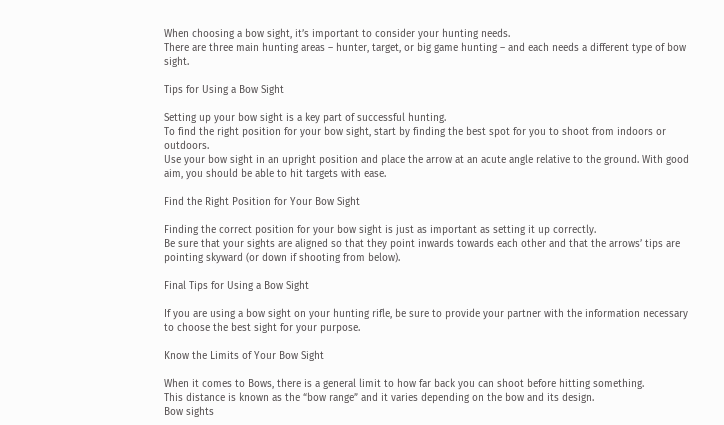When choosing a bow sight, it’s important to consider your hunting needs.
There are three main hunting areas – hunter, target, or big game hunting – and each needs a different type of bow sight.

Tips for Using a Bow Sight

Setting up your bow sight is a key part of successful hunting.
To find the right position for your bow sight, start by finding the best spot for you to shoot from indoors or outdoors.
Use your bow sight in an upright position and place the arrow at an acute angle relative to the ground. With good aim, you should be able to hit targets with ease.

Find the Right Position for Your Bow Sight

Finding the correct position for your bow sight is just as important as setting it up correctly.
Be sure that your sights are aligned so that they point inwards towards each other and that the arrows’ tips are pointing skyward (or down if shooting from below).

Final Tips for Using a Bow Sight

If you are using a bow sight on your hunting rifle, be sure to provide your partner with the information necessary to choose the best sight for your purpose.

Know the Limits of Your Bow Sight

When it comes to Bows, there is a general limit to how far back you can shoot before hitting something.
This distance is known as the “bow range” and it varies depending on the bow and its design.
Bow sights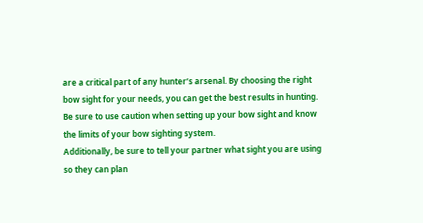are a critical part of any hunter’s arsenal. By choosing the right bow sight for your needs, you can get the best results in hunting.
Be sure to use caution when setting up your bow sight and know the limits of your bow sighting system.
Additionally, be sure to tell your partner what sight you are using so they can plan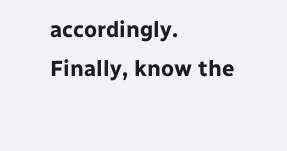accordingly.
Finally, know the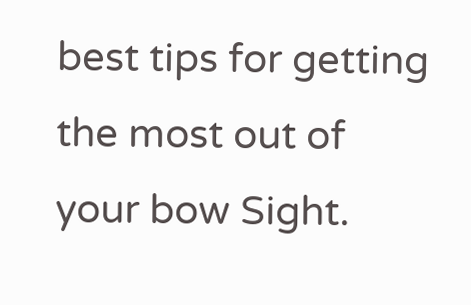best tips for getting the most out of your bow Sight.